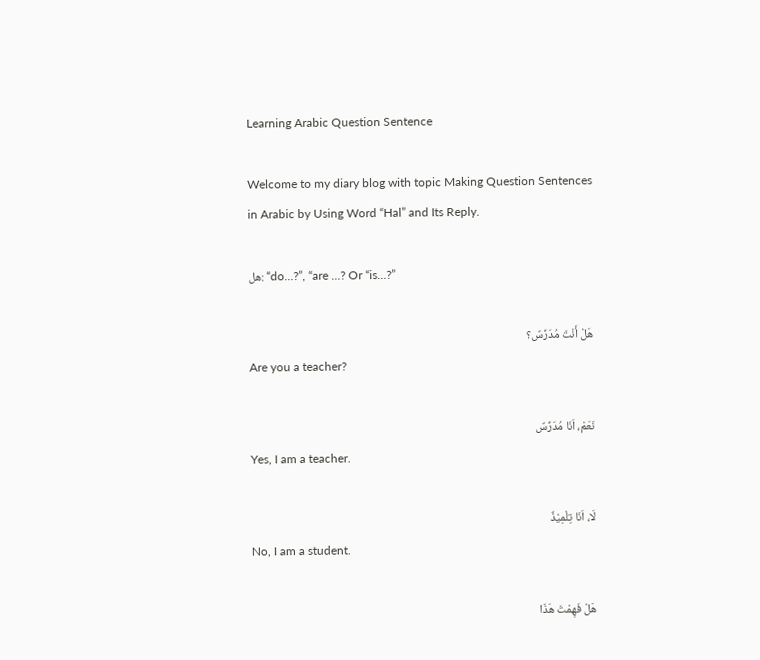Learning Arabic Question Sentence

Welcome to my diary blog with topic Making Question Sentences in Arabic by Using Word “Hal” and Its Reply.

هل: “do…?”, “are …? Or “is…?”

هَلْ أَنْتَ مُدَرِّسٌ؟
Are you a teacher?

نَعَمْ، اَنَا مُدَرِّسٌ
Yes, I am a teacher.

لَا، اَنَا تِلْمِيْذٌ
No, I am a student.

هَلْ فَهِمْتَ هَذَا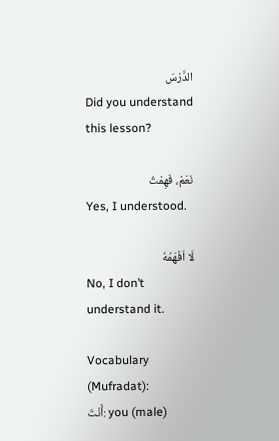الدَّرْسَ
Did you understand this lesson?

نَعَمْ، فَهِمْتُ
Yes, I understood.

لَا اَفْهَمُهُ
No, I don’t understand it.

Vocabulary (Mufradat):
أَنْتَ: you (male)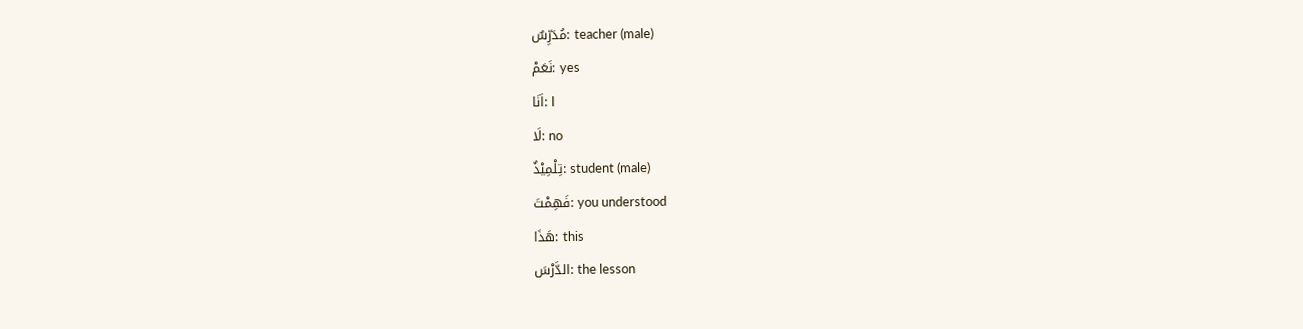مُدَرِّسٌ: teacher (male)
نَعَمْ: yes
اَنَا: I
لَا: no
تِلْمِيْذٌ: student (male)
فَهِمْتَ: you understood
هَذَا: this
الدَّرْسَ: the lesson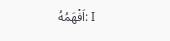اَفْهَمُهُ: I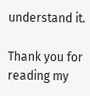understand it.

Thank you for reading my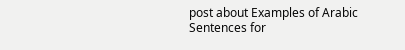post about Examples of Arabic Sentences for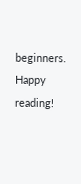beginners. Happy reading!